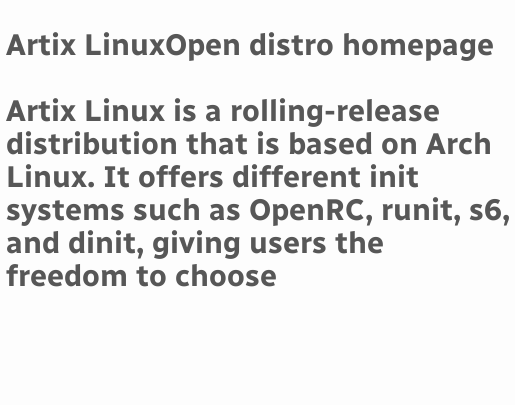Artix LinuxOpen distro homepage

Artix Linux is a rolling-release distribution that is based on Arch Linux. It offers different init systems such as OpenRC, runit, s6, and dinit, giving users the freedom to choose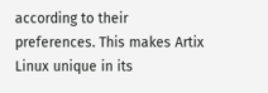according to their preferences. This makes Artix Linux unique in its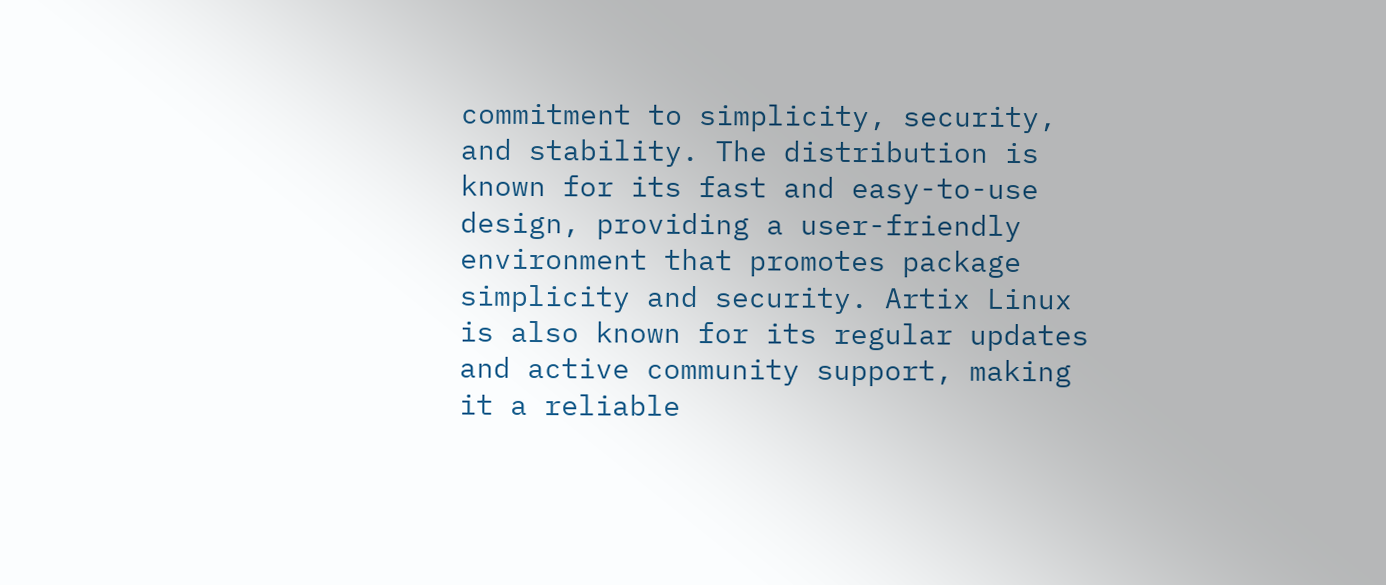commitment to simplicity, security, and stability. The distribution is known for its fast and easy-to-use design, providing a user-friendly environment that promotes package simplicity and security. Artix Linux is also known for its regular updates and active community support, making it a reliable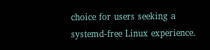choice for users seeking a systemd-free Linux experience.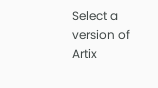Select a version of Artix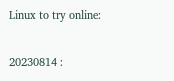Linux to try online:

20230814 :